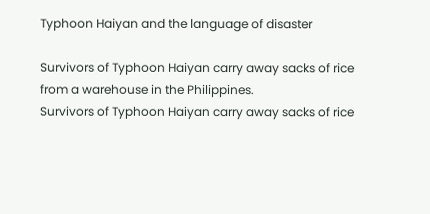Typhoon Haiyan and the language of disaster

Survivors of Typhoon Haiyan carry away sacks of rice from a warehouse in the Philippines.
Survivors of Typhoon Haiyan carry away sacks of rice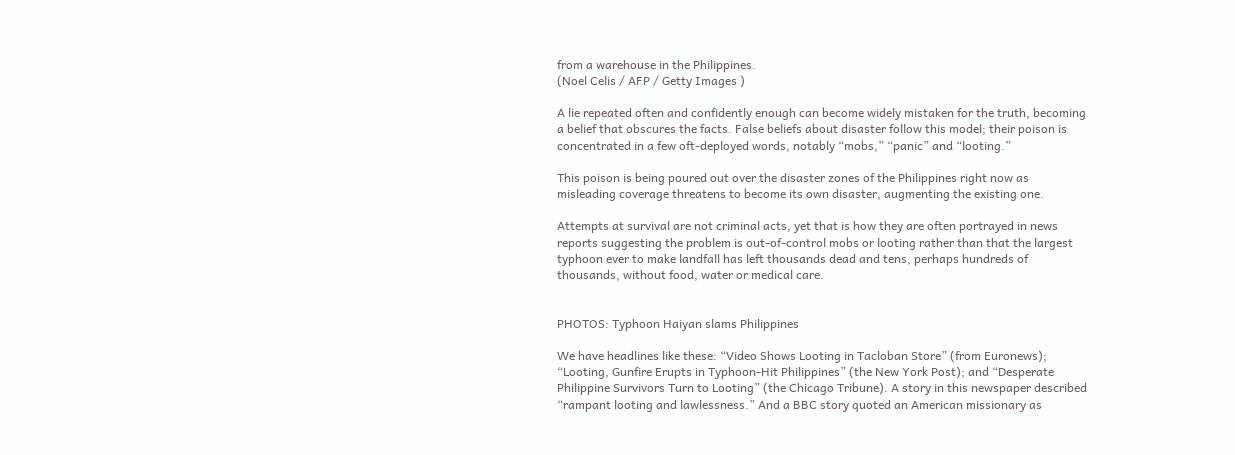from a warehouse in the Philippines.
(Noel Celis / AFP / Getty Images )

A lie repeated often and confidently enough can become widely mistaken for the truth, becoming a belief that obscures the facts. False beliefs about disaster follow this model; their poison is concentrated in a few oft-deployed words, notably “mobs,” “panic” and “looting.”

This poison is being poured out over the disaster zones of the Philippines right now as misleading coverage threatens to become its own disaster, augmenting the existing one.

Attempts at survival are not criminal acts, yet that is how they are often portrayed in news reports suggesting the problem is out-of-control mobs or looting rather than that the largest typhoon ever to make landfall has left thousands dead and tens, perhaps hundreds of thousands, without food, water or medical care.


PHOTOS: Typhoon Haiyan slams Philippines

We have headlines like these: “Video Shows Looting in Tacloban Store” (from Euronews); “Looting, Gunfire Erupts in Typhoon-Hit Philippines” (the New York Post); and “Desperate Philippine Survivors Turn to Looting” (the Chicago Tribune). A story in this newspaper described “rampant looting and lawlessness.” And a BBC story quoted an American missionary as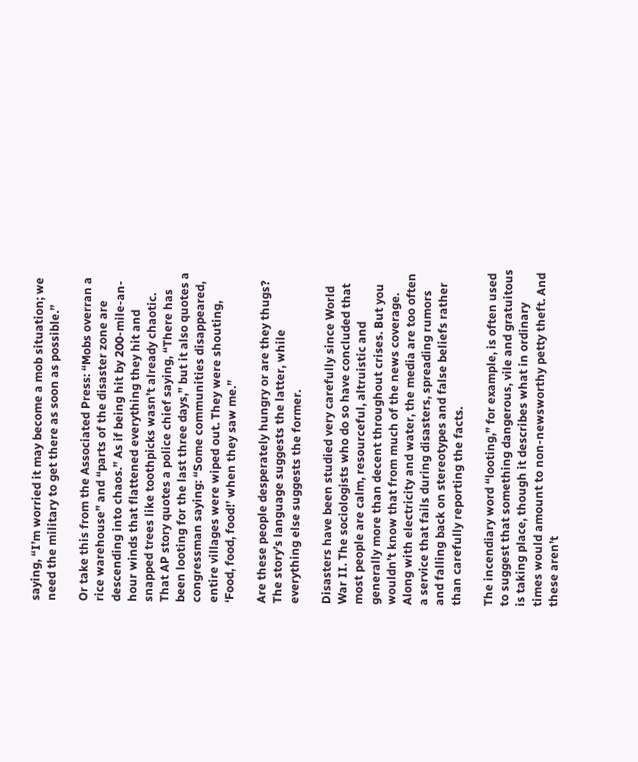saying, “I’m worried it may become a mob situation; we need the military to get there as soon as possible.”

Or take this from the Associated Press: “Mobs overran a rice warehouse” and “parts of the disaster zone are descending into chaos.” As if being hit by 200-mile-an-hour winds that flattened everything they hit and snapped trees like toothpicks wasn’t already chaotic. That AP story quotes a police chief saying, “There has been looting for the last three days,” but it also quotes a congressman saying: “Some communities disappeared, entire villages were wiped out. They were shouting, ‘Food, food, food!’ when they saw me.”

Are these people desperately hungry or are they thugs? The story’s language suggests the latter, while everything else suggests the former.

Disasters have been studied very carefully since World War II. The sociologists who do so have concluded that most people are calm, resourceful, altruistic and generally more than decent throughout crises. But you wouldn’t know that from much of the news coverage. Along with electricity and water, the media are too often a service that fails during disasters, spreading rumors and falling back on stereotypes and false beliefs rather than carefully reporting the facts.

The incendiary word “looting,” for example, is often used to suggest that something dangerous, vile and gratuitous is taking place, though it describes what in ordinary times would amount to non-newsworthy petty theft. And these aren’t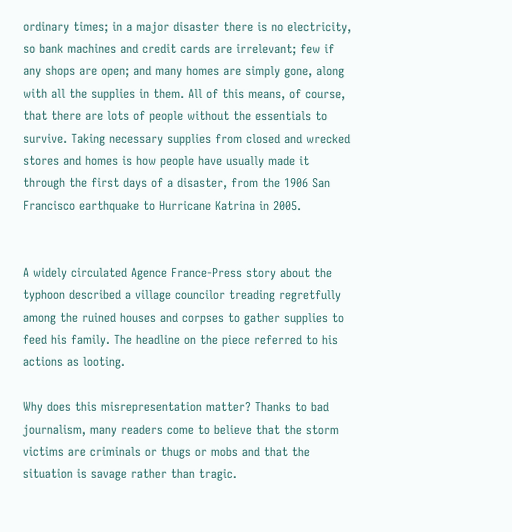ordinary times; in a major disaster there is no electricity, so bank machines and credit cards are irrelevant; few if any shops are open; and many homes are simply gone, along with all the supplies in them. All of this means, of course, that there are lots of people without the essentials to survive. Taking necessary supplies from closed and wrecked stores and homes is how people have usually made it through the first days of a disaster, from the 1906 San Francisco earthquake to Hurricane Katrina in 2005.


A widely circulated Agence France-Press story about the typhoon described a village councilor treading regretfully among the ruined houses and corpses to gather supplies to feed his family. The headline on the piece referred to his actions as looting.

Why does this misrepresentation matter? Thanks to bad journalism, many readers come to believe that the storm victims are criminals or thugs or mobs and that the situation is savage rather than tragic.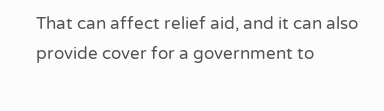That can affect relief aid, and it can also provide cover for a government to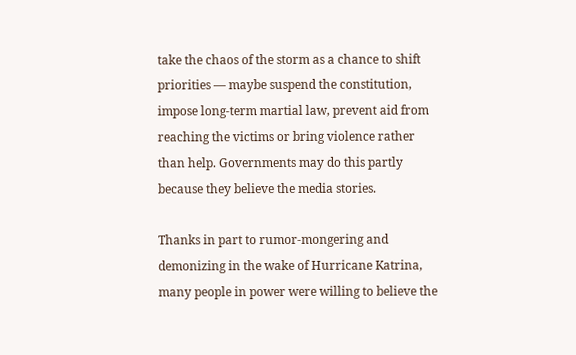take the chaos of the storm as a chance to shift priorities — maybe suspend the constitution, impose long-term martial law, prevent aid from reaching the victims or bring violence rather than help. Governments may do this partly because they believe the media stories.

Thanks in part to rumor-mongering and demonizing in the wake of Hurricane Katrina, many people in power were willing to believe the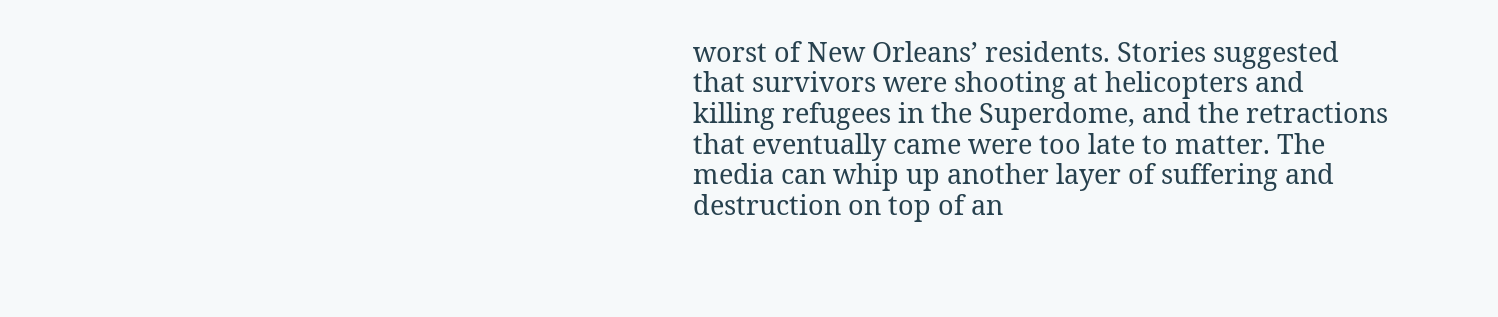worst of New Orleans’ residents. Stories suggested that survivors were shooting at helicopters and killing refugees in the Superdome, and the retractions that eventually came were too late to matter. The media can whip up another layer of suffering and destruction on top of an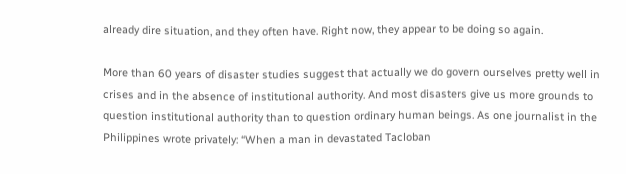already dire situation, and they often have. Right now, they appear to be doing so again.

More than 60 years of disaster studies suggest that actually we do govern ourselves pretty well in crises and in the absence of institutional authority. And most disasters give us more grounds to question institutional authority than to question ordinary human beings. As one journalist in the Philippines wrote privately: “When a man in devastated Tacloban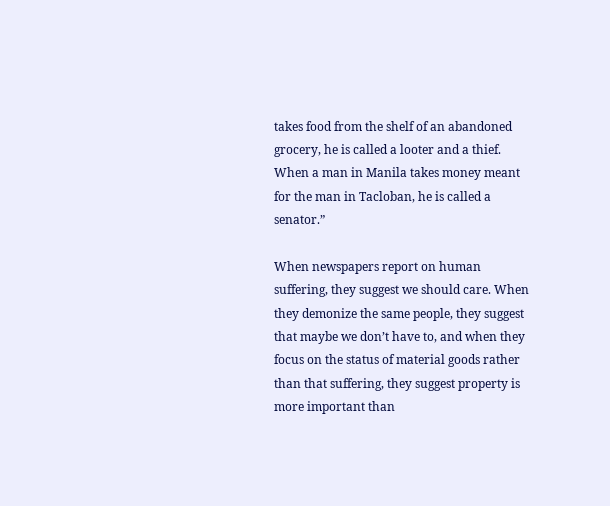takes food from the shelf of an abandoned grocery, he is called a looter and a thief. When a man in Manila takes money meant for the man in Tacloban, he is called a senator.”

When newspapers report on human suffering, they suggest we should care. When they demonize the same people, they suggest that maybe we don’t have to, and when they focus on the status of material goods rather than that suffering, they suggest property is more important than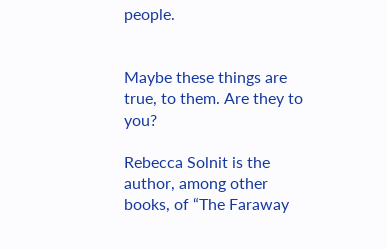people.


Maybe these things are true, to them. Are they to you?

Rebecca Solnit is the author, among other books, of “The Faraway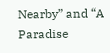Nearby” and “A Paradise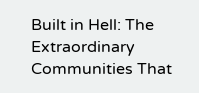Built in Hell: The Extraordinary Communities That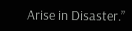Arise in Disaster.”